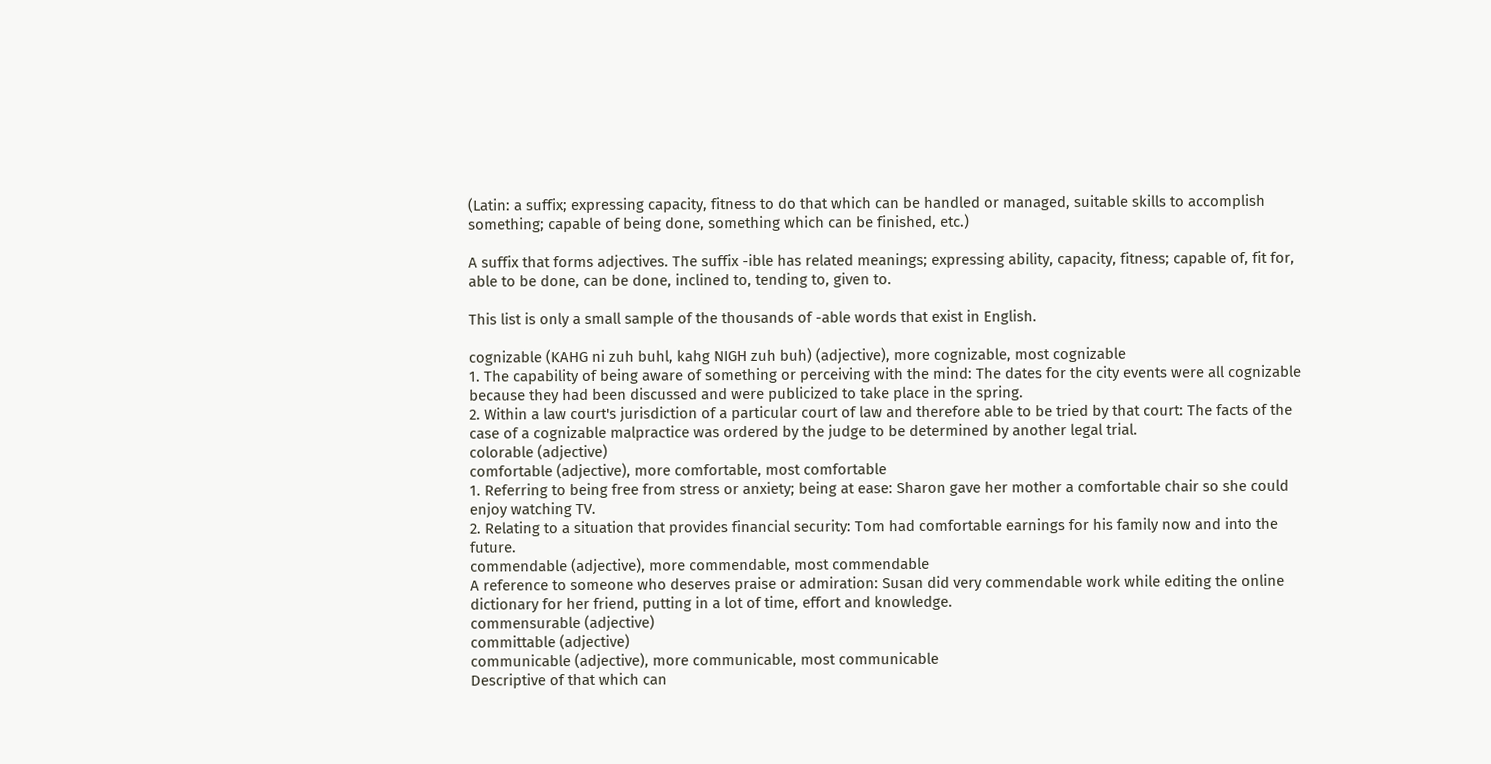(Latin: a suffix; expressing capacity, fitness to do that which can be handled or managed, suitable skills to accomplish something; capable of being done, something which can be finished, etc.)

A suffix that forms adjectives. The suffix -ible has related meanings; expressing ability, capacity, fitness; capable of, fit for, able to be done, can be done, inclined to, tending to, given to.

This list is only a small sample of the thousands of -able words that exist in English.

cognizable (KAHG ni zuh buhl, kahg NIGH zuh buh) (adjective), more cognizable, most cognizable
1. The capability of being aware of something or perceiving with the mind: The dates for the city events were all cognizable because they had been discussed and were publicized to take place in the spring.
2. Within a law court's jurisdiction of a particular court of law and therefore able to be tried by that court: The facts of the case of a cognizable malpractice was ordered by the judge to be determined by another legal trial.
colorable (adjective)
comfortable (adjective), more comfortable, most comfortable
1. Referring to being free from stress or anxiety; being at ease: Sharon gave her mother a comfortable chair so she could enjoy watching TV.
2. Relating to a situation that provides financial security: Tom had comfortable earnings for his family now and into the future.
commendable (adjective), more commendable, most commendable
A reference to someone who deserves praise or admiration: Susan did very commendable work while editing the online dictionary for her friend, putting in a lot of time, effort and knowledge.
commensurable (adjective)
committable (adjective)
communicable (adjective), more communicable, most communicable
Descriptive of that which can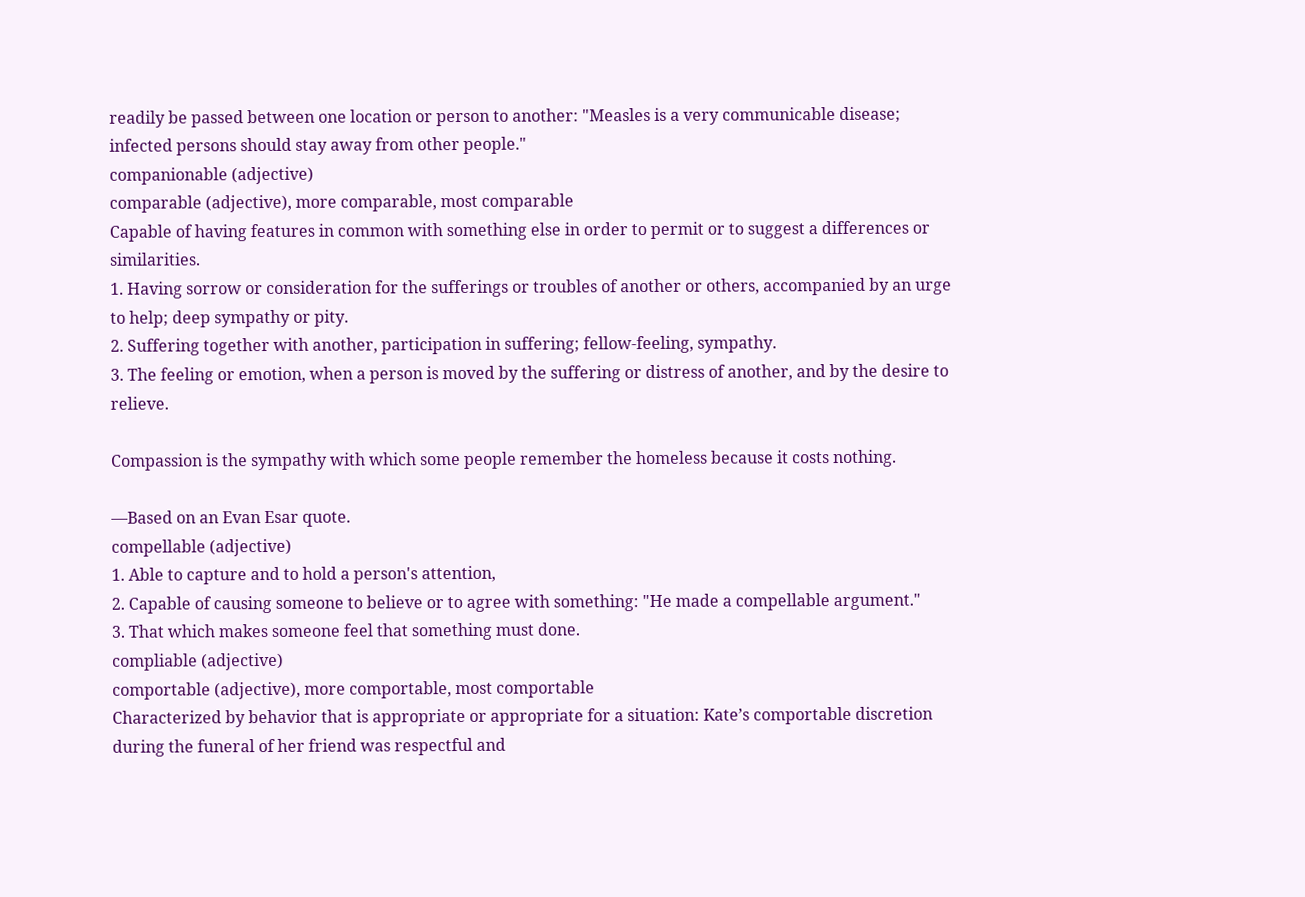readily be passed between one location or person to another: "Measles is a very communicable disease; infected persons should stay away from other people."
companionable (adjective)
comparable (adjective), more comparable, most comparable
Capable of having features in common with something else in order to permit or to suggest a differences or similarities.
1. Having sorrow or consideration for the sufferings or troubles of another or others, accompanied by an urge to help; deep sympathy or pity.
2. Suffering together with another, participation in suffering; fellow-feeling, sympathy.
3. The feeling or emotion, when a person is moved by the suffering or distress of another, and by the desire to relieve.

Compassion is the sympathy with which some people remember the homeless because it costs nothing.

—Based on an Evan Esar quote.
compellable (adjective)
1. Able to capture and to hold a person's attention,
2. Capable of causing someone to believe or to agree with something: "He made a compellable argument."
3. That which makes someone feel that something must done.
compliable (adjective)
comportable (adjective), more comportable, most comportable
Characterized by behavior that is appropriate or appropriate for a situation: Kate’s comportable discretion during the funeral of her friend was respectful and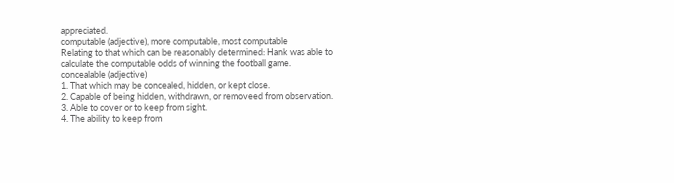appreciated.
computable (adjective), more computable, most computable
Relating to that which can be reasonably determined: Hank was able to calculate the computable odds of winning the football game.
concealable (adjective)
1. That which may be concealed, hidden, or kept close.
2. Capable of being hidden, withdrawn, or removeed from observation.
3. Able to cover or to keep from sight.
4. The ability to keep from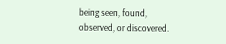being seen, found, observed, or discovered.